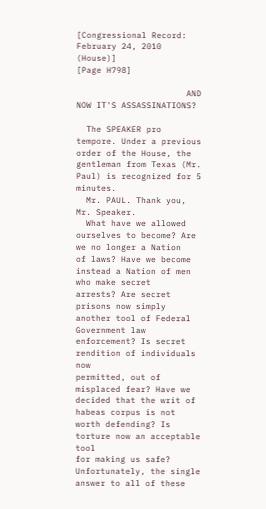[Congressional Record: February 24, 2010 (House)]
[Page H798]

                      AND NOW IT'S ASSASSINATIONS?

  The SPEAKER pro tempore. Under a previous order of the House, the
gentleman from Texas (Mr. Paul) is recognized for 5 minutes.
  Mr. PAUL. Thank you, Mr. Speaker.
  What have we allowed ourselves to become? Are we no longer a Nation
of laws? Have we become instead a Nation of men who make secret
arrests? Are secret prisons now simply another tool of Federal
Government law enforcement? Is secret rendition of individuals now
permitted, out of misplaced fear? Have we decided that the writ of
habeas corpus is not worth defending? Is torture now an acceptable tool
for making us safe? Unfortunately, the single answer to all of these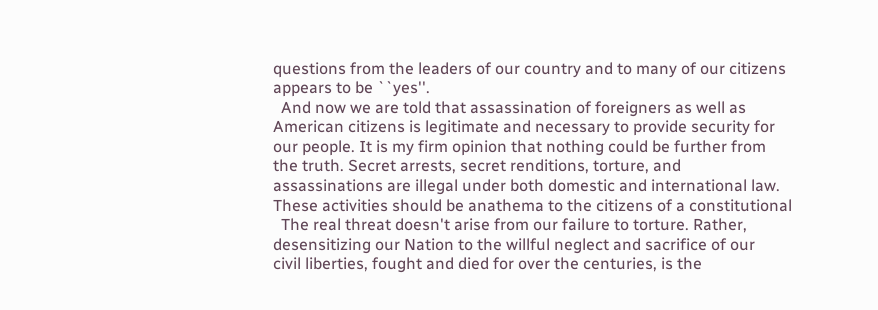questions from the leaders of our country and to many of our citizens
appears to be ``yes''.
  And now we are told that assassination of foreigners as well as
American citizens is legitimate and necessary to provide security for
our people. It is my firm opinion that nothing could be further from
the truth. Secret arrests, secret renditions, torture, and
assassinations are illegal under both domestic and international law.
These activities should be anathema to the citizens of a constitutional
  The real threat doesn't arise from our failure to torture. Rather,
desensitizing our Nation to the willful neglect and sacrifice of our
civil liberties, fought and died for over the centuries, is the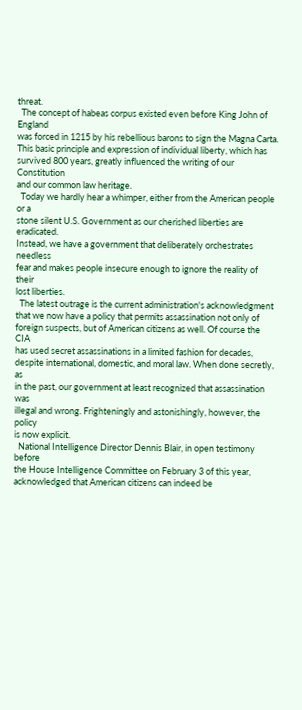threat.
  The concept of habeas corpus existed even before King John of England
was forced in 1215 by his rebellious barons to sign the Magna Carta.
This basic principle and expression of individual liberty, which has
survived 800 years, greatly influenced the writing of our Constitution
and our common law heritage.
  Today we hardly hear a whimper, either from the American people or a
stone silent U.S. Government as our cherished liberties are eradicated.
Instead, we have a government that deliberately orchestrates needless
fear and makes people insecure enough to ignore the reality of their
lost liberties.
  The latest outrage is the current administration's acknowledgment
that we now have a policy that permits assassination not only of
foreign suspects, but of American citizens as well. Of course the CIA
has used secret assassinations in a limited fashion for decades,
despite international, domestic, and moral law. When done secretly, as
in the past, our government at least recognized that assassination was
illegal and wrong. Frighteningly and astonishingly, however, the policy
is now explicit.
  National Intelligence Director Dennis Blair, in open testimony before
the House Intelligence Committee on February 3 of this year,
acknowledged that American citizens can indeed be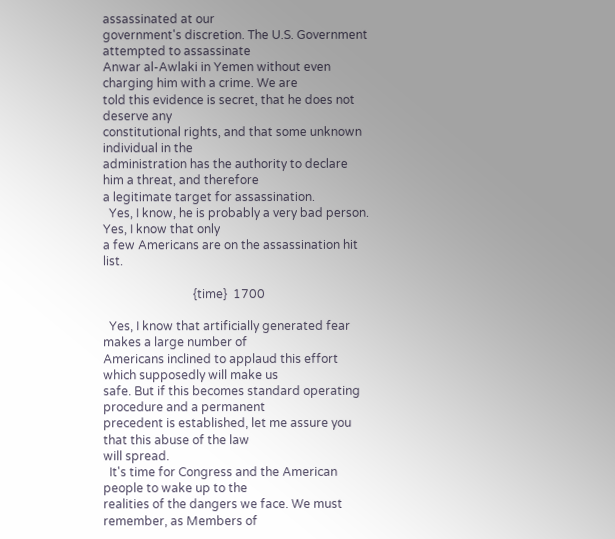assassinated at our
government's discretion. The U.S. Government attempted to assassinate
Anwar al-Awlaki in Yemen without even charging him with a crime. We are
told this evidence is secret, that he does not deserve any
constitutional rights, and that some unknown individual in the
administration has the authority to declare him a threat, and therefore
a legitimate target for assassination.
  Yes, I know, he is probably a very bad person. Yes, I know that only
a few Americans are on the assassination hit list.

                              {time}  1700

  Yes, I know that artificially generated fear makes a large number of
Americans inclined to applaud this effort which supposedly will make us
safe. But if this becomes standard operating procedure and a permanent
precedent is established, let me assure you that this abuse of the law
will spread.
  It's time for Congress and the American people to wake up to the
realities of the dangers we face. We must remember, as Members of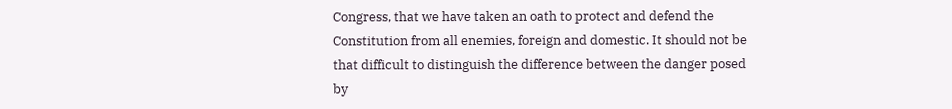Congress, that we have taken an oath to protect and defend the
Constitution from all enemies, foreign and domestic. It should not be
that difficult to distinguish the difference between the danger posed
by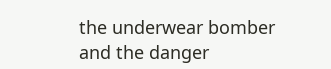the underwear bomber and the danger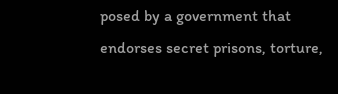posed by a government that
endorses secret prisons, torture,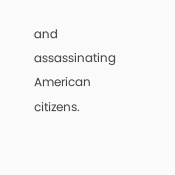and assassinating American citizens.